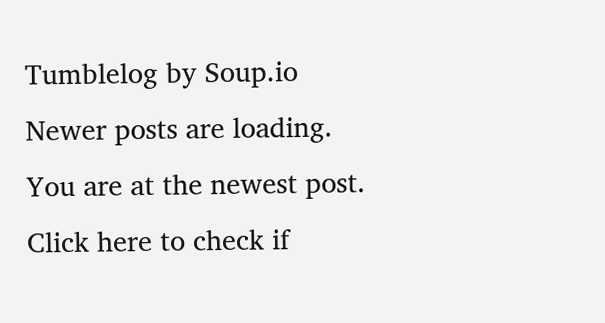Tumblelog by Soup.io
Newer posts are loading.
You are at the newest post.
Click here to check if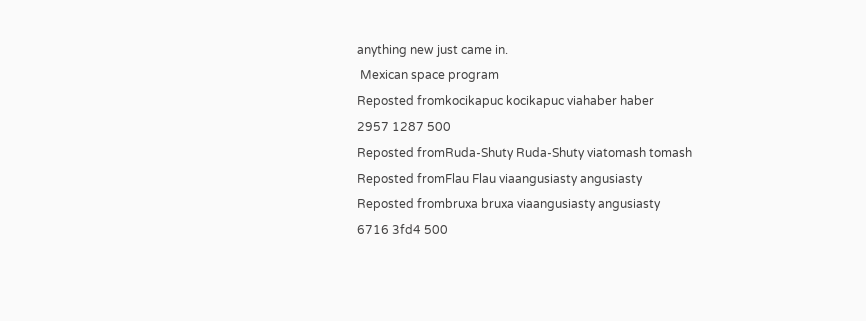anything new just came in.
 Mexican space program
Reposted fromkocikapuc kocikapuc viahaber haber
2957 1287 500
Reposted fromRuda-Shuty Ruda-Shuty viatomash tomash
Reposted fromFlau Flau viaangusiasty angusiasty
Reposted frombruxa bruxa viaangusiasty angusiasty
6716 3fd4 500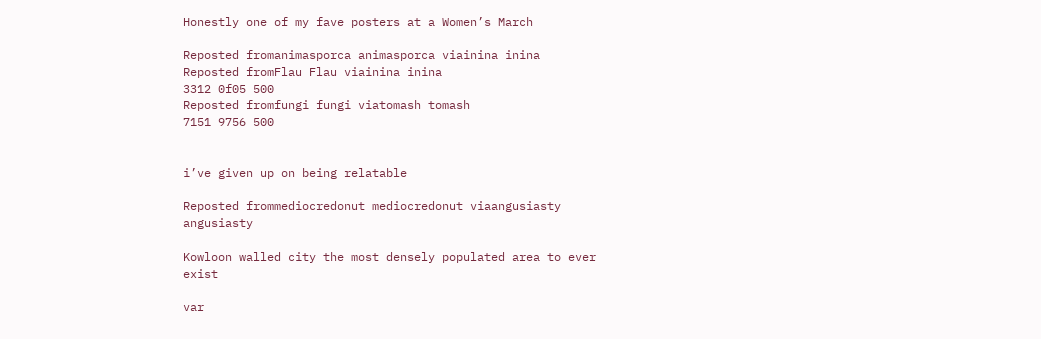Honestly one of my fave posters at a Women’s March

Reposted fromanimasporca animasporca viainina inina
Reposted fromFlau Flau viainina inina
3312 0f05 500
Reposted fromfungi fungi viatomash tomash
7151 9756 500


i’ve given up on being relatable

Reposted frommediocredonut mediocredonut viaangusiasty angusiasty

Kowloon walled city the most densely populated area to ever exist

var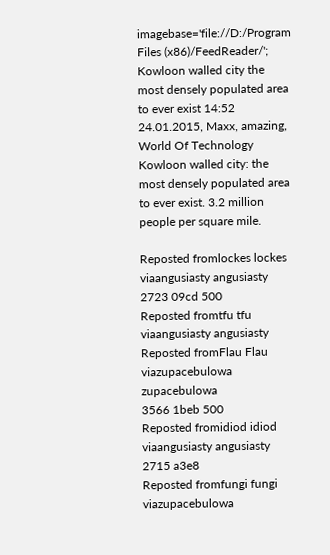imagebase='file://D:/Program Files (x86)/FeedReader/'; Kowloon walled city the most densely populated area to ever exist 14:52 24.01.2015, Maxx, amazing, World Of Technology Kowloon walled city: the most densely populated area to ever exist. 3.2 million people per square mile.

Reposted fromlockes lockes viaangusiasty angusiasty
2723 09cd 500
Reposted fromtfu tfu viaangusiasty angusiasty
Reposted fromFlau Flau viazupacebulowa zupacebulowa
3566 1beb 500
Reposted fromidiod idiod viaangusiasty angusiasty
2715 a3e8
Reposted fromfungi fungi viazupacebulowa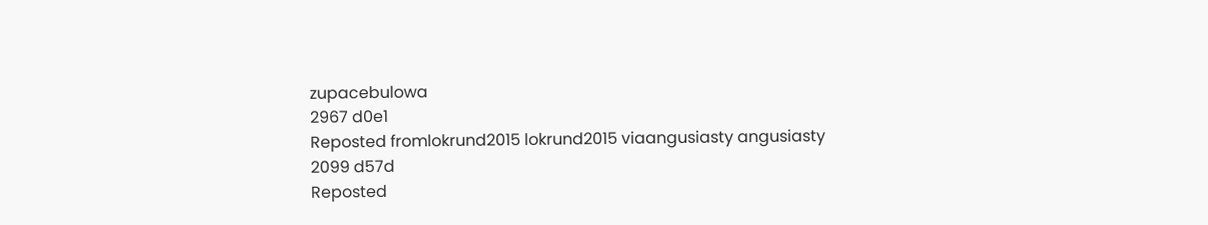zupacebulowa
2967 d0e1
Reposted fromlokrund2015 lokrund2015 viaangusiasty angusiasty
2099 d57d
Reposted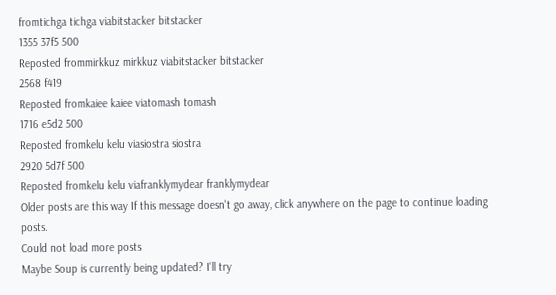fromtichga tichga viabitstacker bitstacker
1355 37f5 500
Reposted frommirkkuz mirkkuz viabitstacker bitstacker
2568 f419
Reposted fromkaiee kaiee viatomash tomash
1716 e5d2 500
Reposted fromkelu kelu viasiostra siostra
2920 5d7f 500
Reposted fromkelu kelu viafranklymydear franklymydear
Older posts are this way If this message doesn't go away, click anywhere on the page to continue loading posts.
Could not load more posts
Maybe Soup is currently being updated? I'll try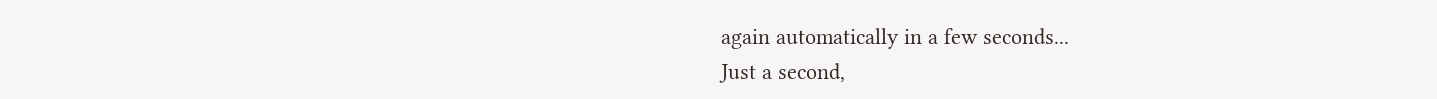again automatically in a few seconds...
Just a second,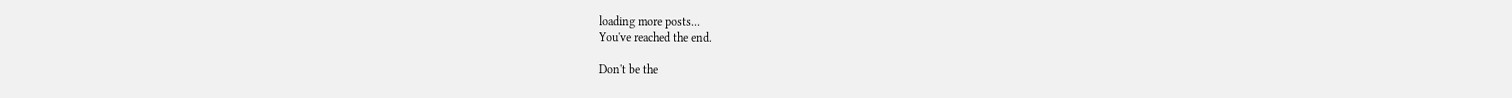loading more posts...
You've reached the end.

Don't be the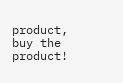product, buy the product!